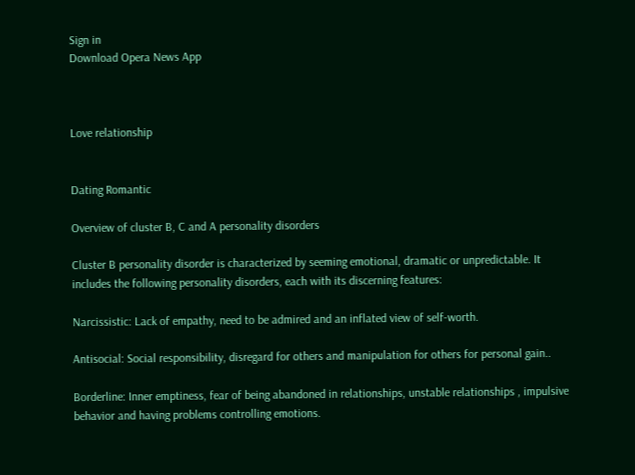Sign in
Download Opera News App



Love relationship


Dating Romantic

Overview of cluster B, C and A personality disorders

Cluster B personality disorder is characterized by seeming emotional, dramatic or unpredictable. It includes the following personality disorders, each with its discerning features:

Narcissistic: Lack of empathy, need to be admired and an inflated view of self-worth.

Antisocial: Social responsibility, disregard for others and manipulation for others for personal gain..

Borderline: Inner emptiness, fear of being abandoned in relationships, unstable relationships , impulsive behavior and having problems controlling emotions.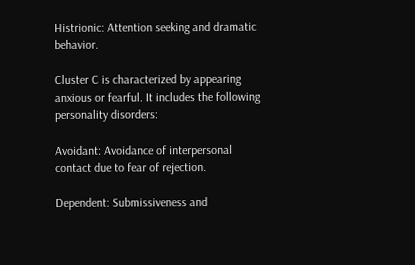Histrionic: Attention seeking and dramatic behavior.

Cluster C is characterized by appearing anxious or fearful. It includes the following personality disorders:

Avoidant: Avoidance of interpersonal contact due to fear of rejection.

Dependent: Submissiveness and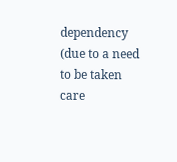dependency (due to a need to be taken care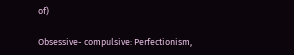of)

Obsessive- compulsive: Perfectionism,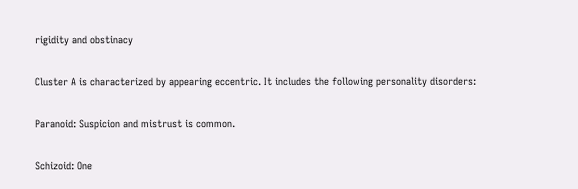rigidity and obstinacy

Cluster A is characterized by appearing eccentric. It includes the following personality disorders:

Paranoid: Suspicion and mistrust is common.

Schizoid: One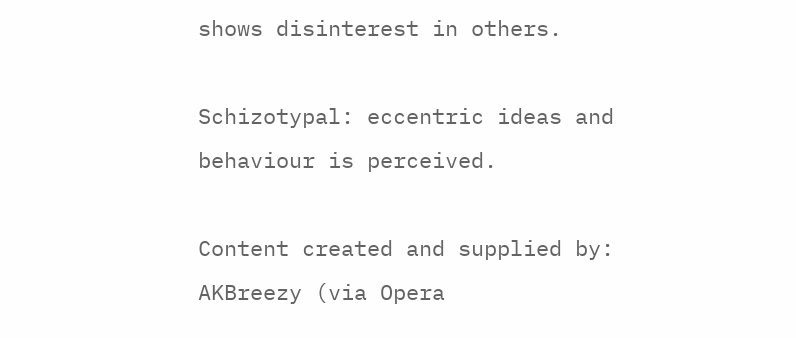shows disinterest in others.

Schizotypal: eccentric ideas and behaviour is perceived.

Content created and supplied by: AKBreezy (via Opera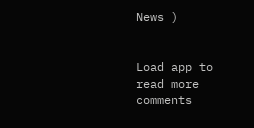News )


Load app to read more comments